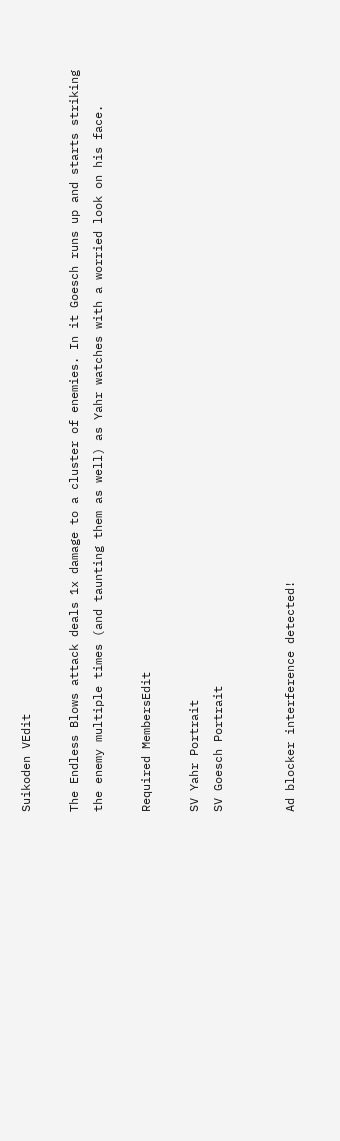Suikoden VEdit

The Endless Blows attack deals 1x damage to a cluster of enemies. In it Goesch runs up and starts striking the enemy multiple times (and taunting them as well) as Yahr watches with a worried look on his face.

Required MembersEdit

SV Yahr Portrait
SV Goesch Portrait


Ad blocker interference detected!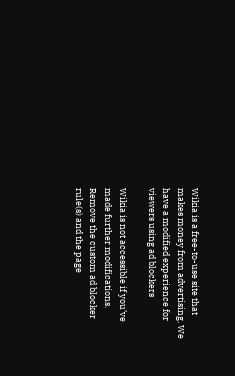Wikia is a free-to-use site that makes money from advertising. We have a modified experience for viewers using ad blockers

Wikia is not accessible if you’ve made further modifications. Remove the custom ad blocker rule(s) and the page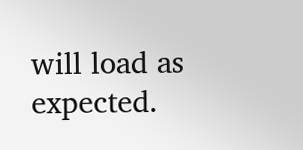will load as expected.